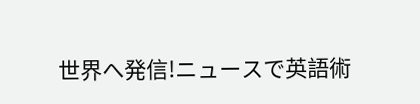世界へ発信!ニュースで英語術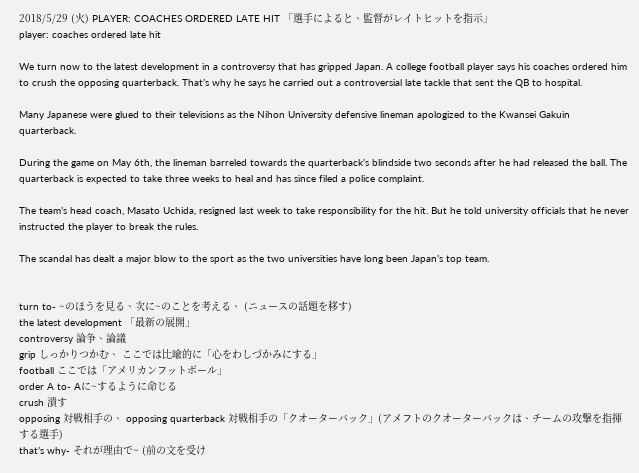2018/5/29 (火) PLAYER: COACHES ORDERED LATE HIT 「選手によると、監督がレイトヒットを指示」
player: coaches ordered late hit

We turn now to the latest development in a controversy that has gripped Japan. A college football player says his coaches ordered him to crush the opposing quarterback. That’s why he says he carried out a controversial late tackle that sent the QB to hospital.

Many Japanese were glued to their televisions as the Nihon University defensive lineman apologized to the Kwansei Gakuin quarterback.

During the game on May 6th, the lineman barreled towards the quarterback’s blindside two seconds after he had released the ball. The quarterback is expected to take three weeks to heal and has since filed a police complaint.

The team’s head coach, Masato Uchida, resigned last week to take responsibility for the hit. But he told university officials that he never instructed the player to break the rules.

The scandal has dealt a major blow to the sport as the two universities have long been Japan’s top team.


turn to- ~のほうを見る、次に~のことを考える、 (ニュースの話題を移す)
the latest development 「最新の展開」
controversy 論争、論議
grip しっかりつかむ、 ここでは比喩的に「心をわしづかみにする」
football ここでは「アメリカンフットボール」
order A to- Aに~するように命じる
crush 潰す
opposing 対戦相手の、 opposing quarterback 対戦相手の「クオーターバック」(アメフトのクオーターバックは、チームの攻撃を指揮する選手)
that’s why- それが理由で~ (前の文を受け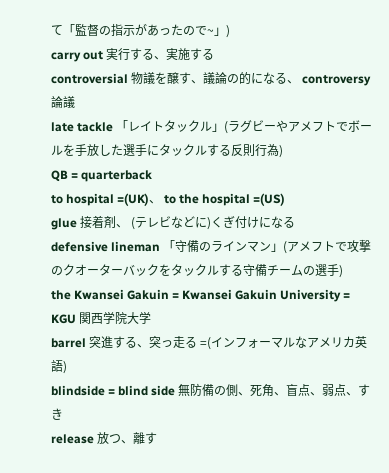て「監督の指示があったので~」)
carry out 実行する、実施する
controversial 物議を醸す、議論の的になる、 controversy 論議
late tackle 「レイトタックル」(ラグビーやアメフトでボールを手放した選手にタックルする反則行為)
QB = quarterback
to hospital =(UK)、 to the hospital =(US)
glue 接着剤、 (テレビなどに)くぎ付けになる
defensive lineman 「守備のラインマン」(アメフトで攻撃のクオーターバックをタックルする守備チームの選手)
the Kwansei Gakuin = Kwansei Gakuin University = KGU 関西学院大学
barrel 突進する、突っ走る =(インフォーマルなアメリカ英語)
blindside = blind side 無防備の側、死角、盲点、弱点、すき
release 放つ、離す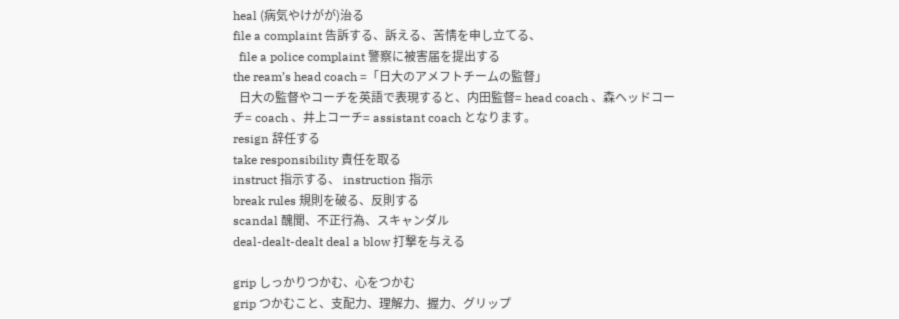heal (病気やけがが)治る
file a complaint 告訴する、訴える、苦情を申し立てる、
  file a police complaint 警察に被害届を提出する
the ream’s head coach =「日大のアメフトチームの監督」
  日大の監督やコーチを英語で表現すると、内田監督= head coach 、森ヘッドコーチ= coach 、井上コーチ= assistant coach となります。
resign 辞任する
take responsibility 責任を取る
instruct 指示する、 instruction 指示
break rules 規則を破る、反則する
scandal 醜聞、不正行為、スキャンダル
deal-dealt-dealt deal a blow 打撃を与える

grip しっかりつかむ、心をつかむ
grip つかむこと、支配力、理解力、握力、グリップ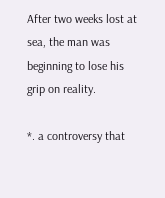After two weeks lost at sea, the man was beginning to lose his grip on reality.

*. a controversy that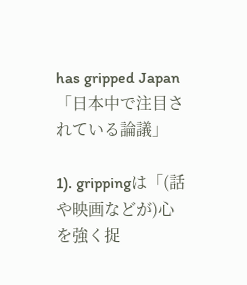has gripped Japan 「日本中で注目されている論議」

1). grippingは「(話や映画などが)心を強く捉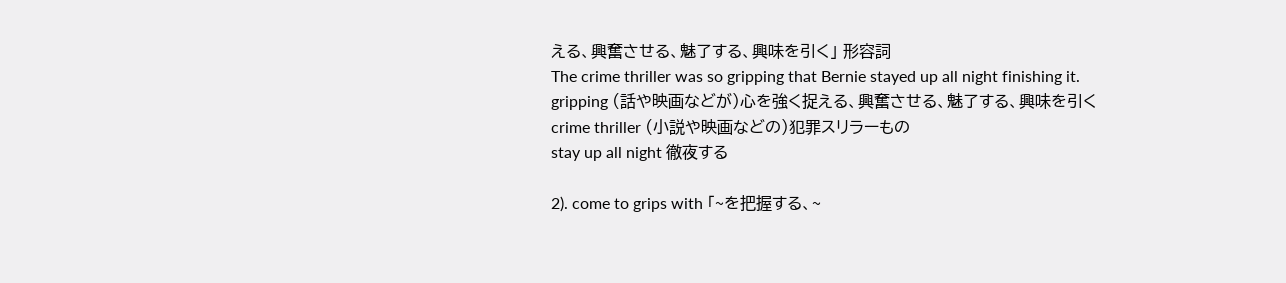える、興奮させる、魅了する、興味を引く」 形容詞
The crime thriller was so gripping that Bernie stayed up all night finishing it.
gripping (話や映画などが)心を強く捉える、興奮させる、魅了する、興味を引く
crime thriller (小説や映画などの)犯罪スリラーもの
stay up all night 徹夜する

2). come to grips with 「~を把握する、~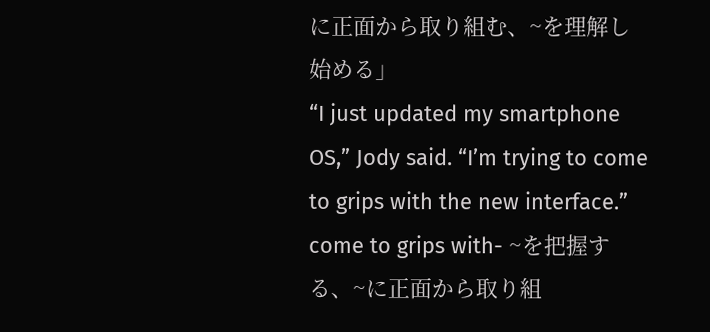に正面から取り組む、~を理解し始める」
“I just updated my smartphone OS,” Jody said. “I’m trying to come to grips with the new interface.”
come to grips with- ~を把握する、~に正面から取り組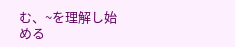む、~を理解し始める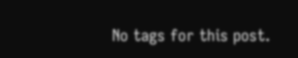No tags for this post.